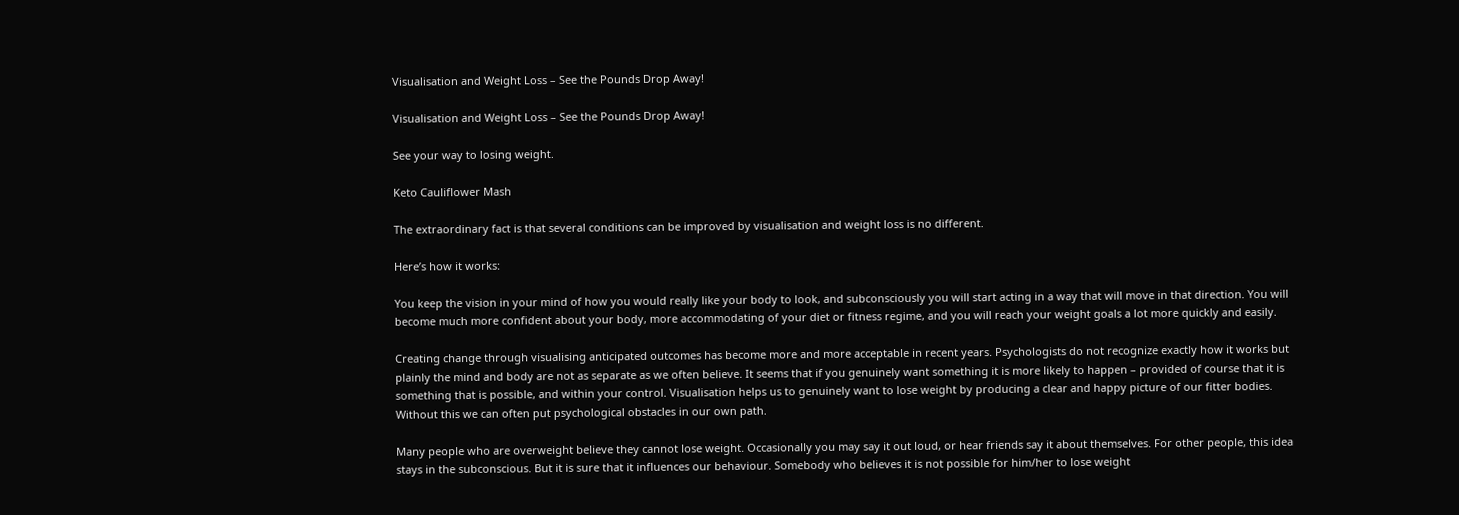Visualisation and Weight Loss – See the Pounds Drop Away!

Visualisation and Weight Loss – See the Pounds Drop Away!

See your way to losing weight.

Keto Cauliflower Mash

The extraordinary fact is that several conditions can be improved by visualisation and weight loss is no different.

Here’s how it works:

You keep the vision in your mind of how you would really like your body to look, and subconsciously you will start acting in a way that will move in that direction. You will become much more confident about your body, more accommodating of your diet or fitness regime, and you will reach your weight goals a lot more quickly and easily.

Creating change through visualising anticipated outcomes has become more and more acceptable in recent years. Psychologists do not recognize exactly how it works but plainly the mind and body are not as separate as we often believe. It seems that if you genuinely want something it is more likely to happen – provided of course that it is something that is possible, and within your control. Visualisation helps us to genuinely want to lose weight by producing a clear and happy picture of our fitter bodies. Without this we can often put psychological obstacles in our own path.

Many people who are overweight believe they cannot lose weight. Occasionally you may say it out loud, or hear friends say it about themselves. For other people, this idea stays in the subconscious. But it is sure that it influences our behaviour. Somebody who believes it is not possible for him/her to lose weight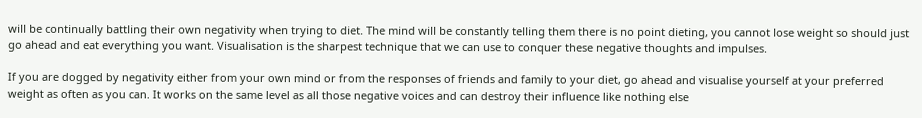will be continually battling their own negativity when trying to diet. The mind will be constantly telling them there is no point dieting, you cannot lose weight so should just go ahead and eat everything you want. Visualisation is the sharpest technique that we can use to conquer these negative thoughts and impulses.

If you are dogged by negativity either from your own mind or from the responses of friends and family to your diet, go ahead and visualise yourself at your preferred weight as often as you can. It works on the same level as all those negative voices and can destroy their influence like nothing else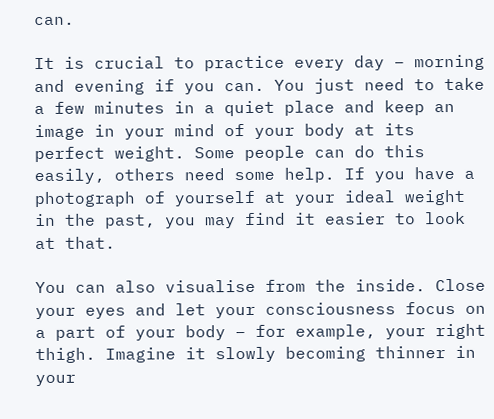can.

It is crucial to practice every day – morning and evening if you can. You just need to take a few minutes in a quiet place and keep an image in your mind of your body at its perfect weight. Some people can do this easily, others need some help. If you have a photograph of yourself at your ideal weight in the past, you may find it easier to look at that.

You can also visualise from the inside. Close your eyes and let your consciousness focus on a part of your body – for example, your right thigh. Imagine it slowly becoming thinner in your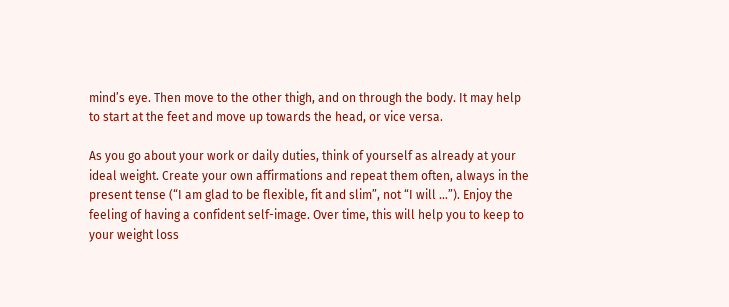mind’s eye. Then move to the other thigh, and on through the body. It may help to start at the feet and move up towards the head, or vice versa.

As you go about your work or daily duties, think of yourself as already at your ideal weight. Create your own affirmations and repeat them often, always in the present tense (“I am glad to be flexible, fit and slim”, not “I will …”). Enjoy the feeling of having a confident self-image. Over time, this will help you to keep to your weight loss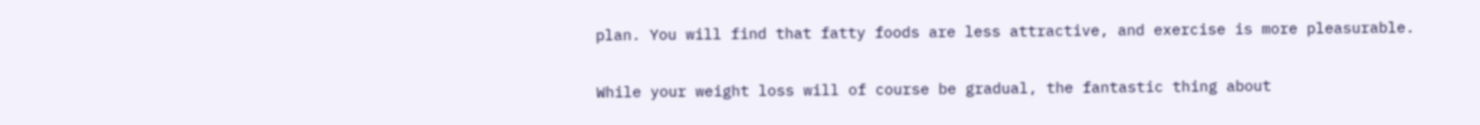plan. You will find that fatty foods are less attractive, and exercise is more pleasurable.

While your weight loss will of course be gradual, the fantastic thing about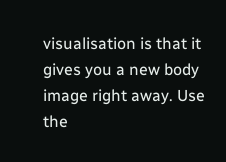visualisation is that it gives you a new body image right away. Use the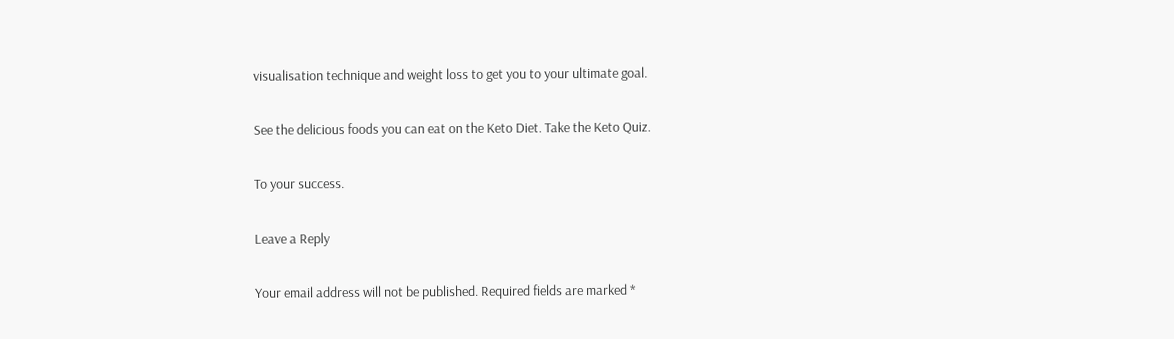visualisation technique and weight loss to get you to your ultimate goal.

See the delicious foods you can eat on the Keto Diet. Take the Keto Quiz.

To your success.

Leave a Reply

Your email address will not be published. Required fields are marked *